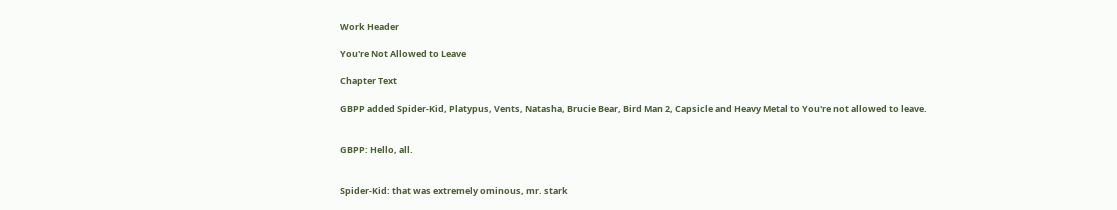Work Header

You're Not Allowed to Leave

Chapter Text

GBPP added Spider-Kid, Platypus, Vents, Natasha, Brucie Bear, Bird Man 2, Capsicle and Heavy Metal to You're not allowed to leave.


GBPP: Hello, all.


Spider-Kid: that was extremely ominous, mr. stark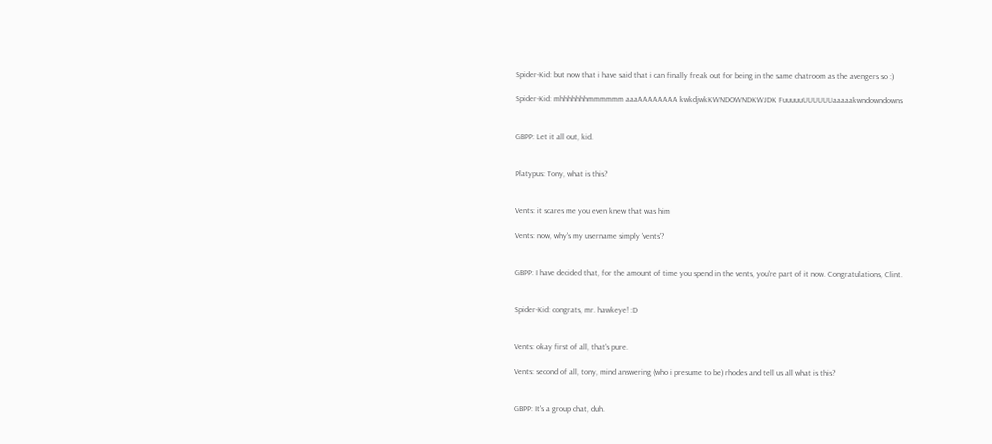Spider-Kid: but now that i have said that i can finally freak out for being in the same chatroom as the avengers so :)

Spider-Kid: mhhhhhhhmmmmmm aaaAAAAAAAA kwkdjwkKWNDOWNDKWJDK FuuuuuUUUUUUaaaaakwndowndowns


GBPP: Let it all out, kid.


Platypus: Tony, what is this?


Vents: it scares me you even knew that was him

Vents: now, why's my username simply 'vents'?


GBPP: I have decided that, for the amount of time you spend in the vents, you're part of it now. Congratulations, Clint.


Spider-Kid: congrats, mr. hawkeye! :D


Vents: okay first of all, that's pure.

Vents: second of all, tony, mind answering (who i presume to be) rhodes and tell us all what is this?


GBPP: It's a group chat, duh.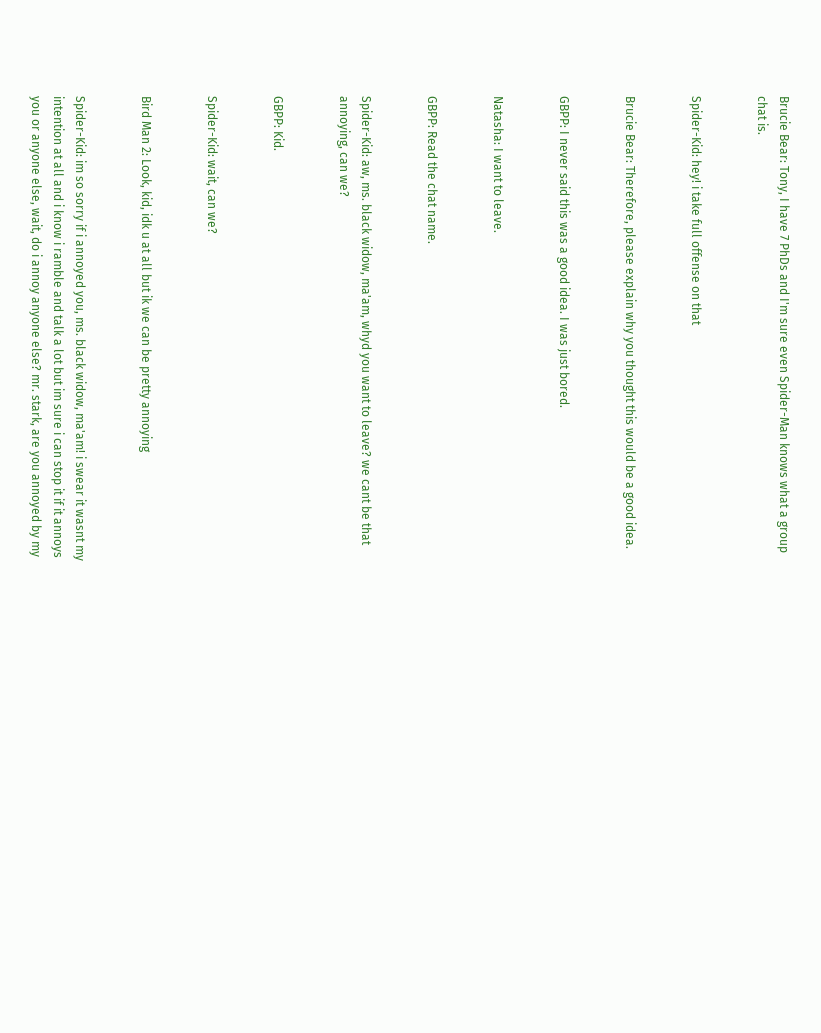Brucie Bear: Tony, I have 7 PhDs and I'm sure even Spider-Man knows what a group chat is.


Spider-Kid: hey! i take full offense on that


Brucie Bear: Therefore, please explain why you thought this would be a good idea.


GBPP: I never said this was a good idea. I was just bored.


Natasha: I want to leave.


GBPP: Read the chat name.


Spider-Kid: aw, ms. black widow, ma'am, whyd you want to leave? we cant be that annoying, can we?


GBPP: Kid.


Spider-Kid: wait, can we?


Bird Man 2: Look, kid, idk u at all but ik we can be pretty annoying


Spider-Kid: im so sorry if i annoyed you, ms. black widow, ma'am! i swear it wasnt my intention at all and i know i ramble and talk a lot but im sure i can stop it if it annoys you or anyone else, wait, do i annoy anyone else? mr. stark, are you annoyed by my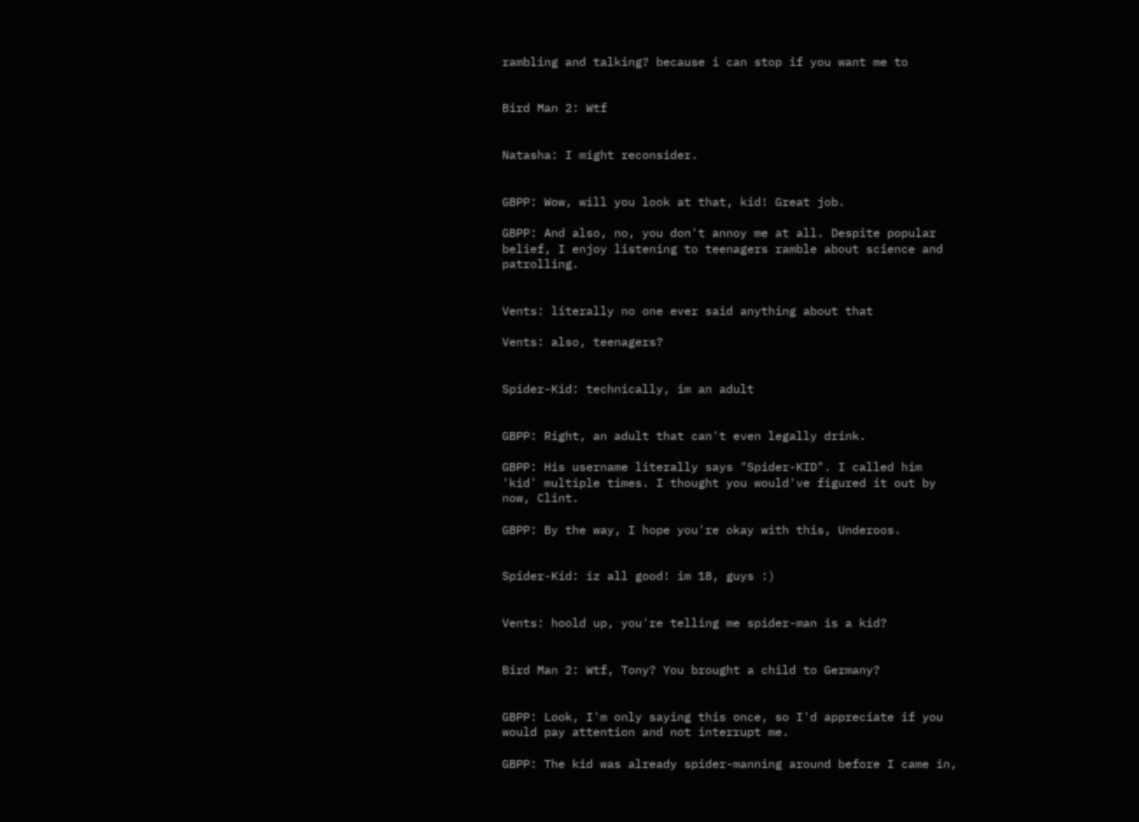rambling and talking? because i can stop if you want me to


Bird Man 2: Wtf


Natasha: I might reconsider.


GBPP: Wow, will you look at that, kid! Great job.

GBPP: And also, no, you don't annoy me at all. Despite popular belief, I enjoy listening to teenagers ramble about science and patrolling.


Vents: literally no one ever said anything about that

Vents: also, teenagers?


Spider-Kid: technically, im an adult


GBPP: Right, an adult that can't even legally drink.

GBPP: His username literally says "Spider-KID". I called him 'kid' multiple times. I thought you would've figured it out by now, Clint.

GBPP: By the way, I hope you're okay with this, Underoos.


Spider-Kid: iz all good! im 18, guys :)


Vents: hoold up, you're telling me spider-man is a kid?


Bird Man 2: Wtf, Tony? You brought a child to Germany?


GBPP: Look, I'm only saying this once, so I'd appreciate if you would pay attention and not interrupt me.

GBPP: The kid was already spider-manning around before I came in,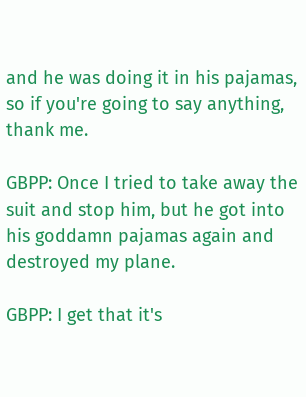and he was doing it in his pajamas, so if you're going to say anything, thank me.

GBPP: Once I tried to take away the suit and stop him, but he got into his goddamn pajamas again and destroyed my plane.

GBPP: I get that it's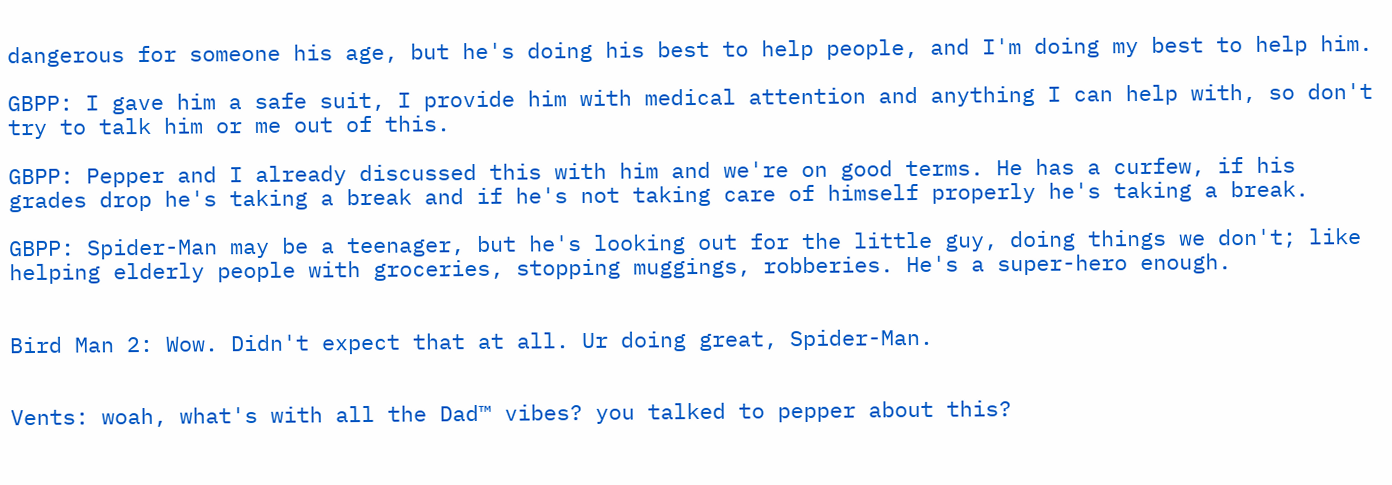dangerous for someone his age, but he's doing his best to help people, and I'm doing my best to help him.

GBPP: I gave him a safe suit, I provide him with medical attention and anything I can help with, so don't try to talk him or me out of this.

GBPP: Pepper and I already discussed this with him and we're on good terms. He has a curfew, if his grades drop he's taking a break and if he's not taking care of himself properly he's taking a break.

GBPP: Spider-Man may be a teenager, but he's looking out for the little guy, doing things we don't; like helping elderly people with groceries, stopping muggings, robberies. He's a super-hero enough.


Bird Man 2: Wow. Didn't expect that at all. Ur doing great, Spider-Man.


Vents: woah, what's with all the Dad™ vibes? you talked to pepper about this?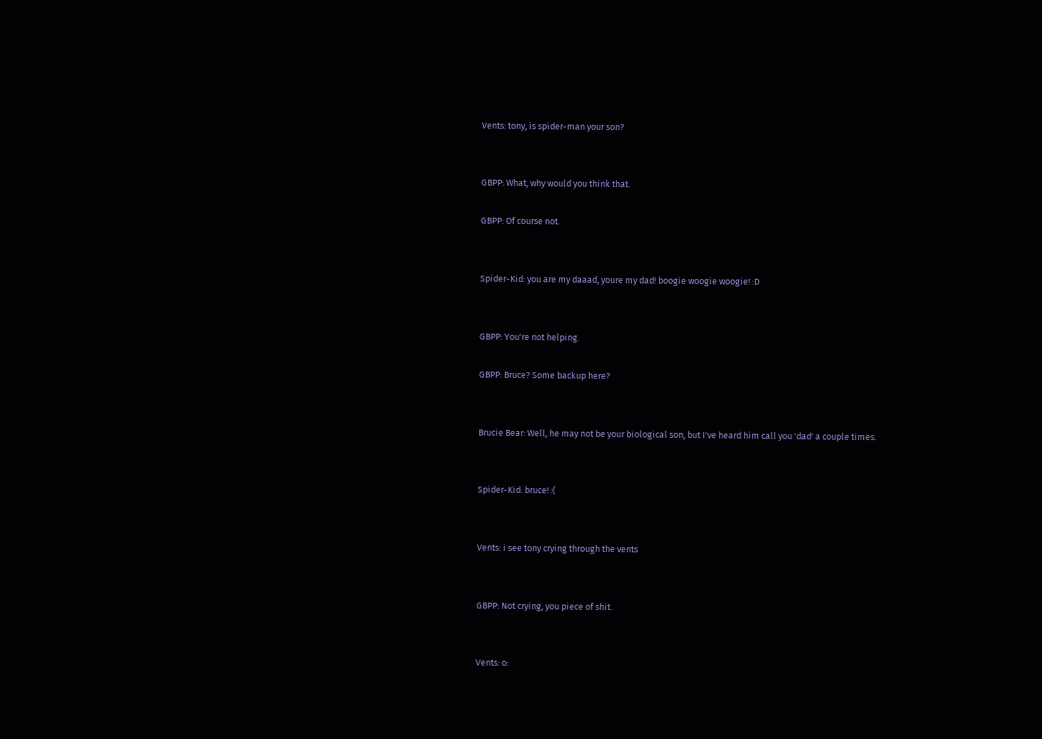Vents: tony, is spider-man your son?


GBPP: What, why would you think that.

GBPP: Of course not.


Spider-Kid: you are my daaad, youre my dad! boogie woogie woogie! :D


GBPP: You're not helping.

GBPP: Bruce? Some backup here?


Brucie Bear: Well, he may not be your biological son, but I've heard him call you 'dad' a couple times.


Spider-Kid: bruce! :(


Vents: i see tony crying through the vents


GBPP: Not crying, you piece of shit.


Vents: o: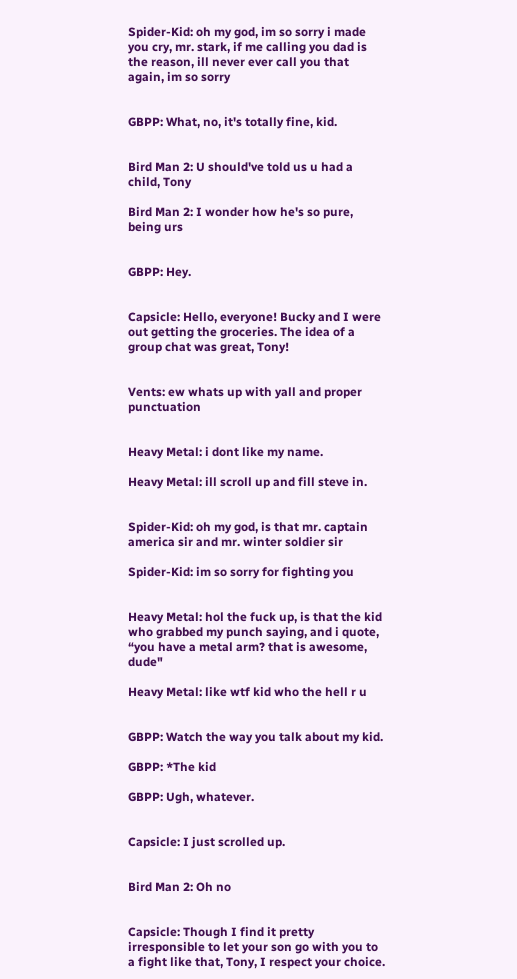Spider-Kid: oh my god, im so sorry i made you cry, mr. stark, if me calling you dad is the reason, ill never ever call you that again, im so sorry


GBPP: What, no, it's totally fine, kid.


Bird Man 2: U should've told us u had a child, Tony

Bird Man 2: I wonder how he's so pure, being urs


GBPP: Hey.


Capsicle: Hello, everyone! Bucky and I were out getting the groceries. The idea of a group chat was great, Tony!


Vents: ew whats up with yall and proper punctuation


Heavy Metal: i dont like my name.

Heavy Metal: ill scroll up and fill steve in.


Spider-Kid: oh my god, is that mr. captain america sir and mr. winter soldier sir

Spider-Kid: im so sorry for fighting you


Heavy Metal: hol the fuck up, is that the kid who grabbed my punch saying, and i quote, “you have a metal arm? that is awesome, dude"

Heavy Metal: like wtf kid who the hell r u


GBPP: Watch the way you talk about my kid.

GBPP: *The kid

GBPP: Ugh, whatever.


Capsicle: I just scrolled up.


Bird Man 2: Oh no


Capsicle: Though I find it pretty irresponsible to let your son go with you to a fight like that, Tony, I respect your choice.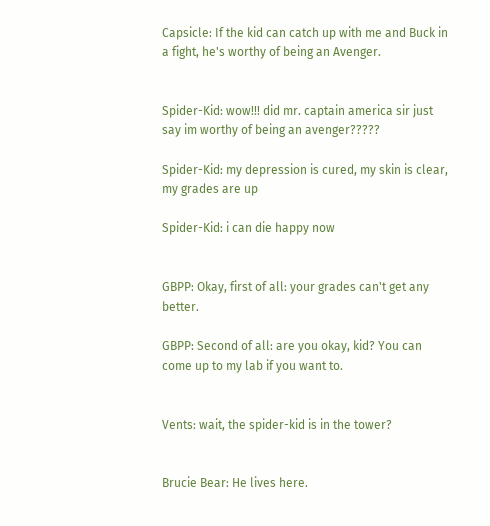Capsicle: If the kid can catch up with me and Buck in a fight, he's worthy of being an Avenger.


Spider-Kid: wow!!! did mr. captain america sir just say im worthy of being an avenger?????

Spider-Kid: my depression is cured, my skin is clear, my grades are up

Spider-Kid: i can die happy now


GBPP: Okay, first of all: your grades can't get any better.

GBPP: Second of all: are you okay, kid? You can come up to my lab if you want to.


Vents: wait, the spider-kid is in the tower?


Brucie Bear: He lives here.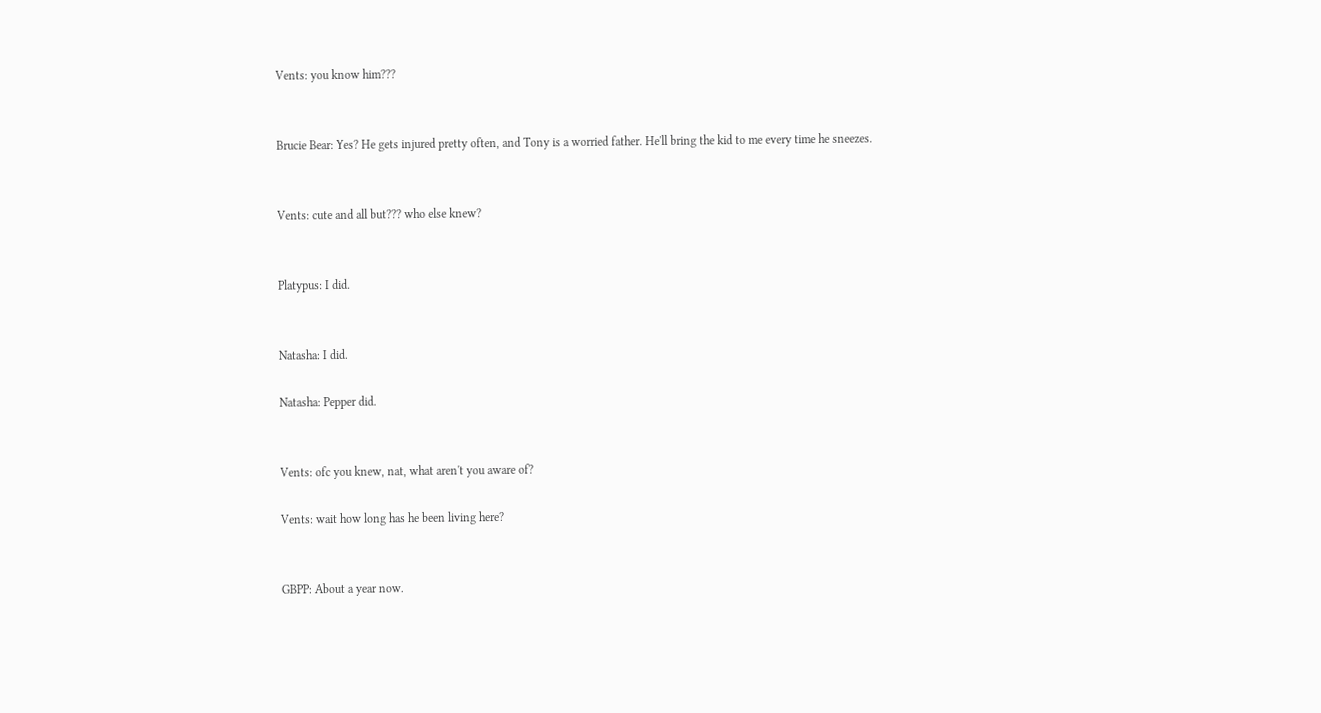Vents: you know him???


Brucie Bear: Yes? He gets injured pretty often, and Tony is a worried father. He'll bring the kid to me every time he sneezes.


Vents: cute and all but??? who else knew?


Platypus: I did.


Natasha: I did.

Natasha: Pepper did.


Vents: ofc you knew, nat, what aren't you aware of?

Vents: wait how long has he been living here?


GBPP: About a year now.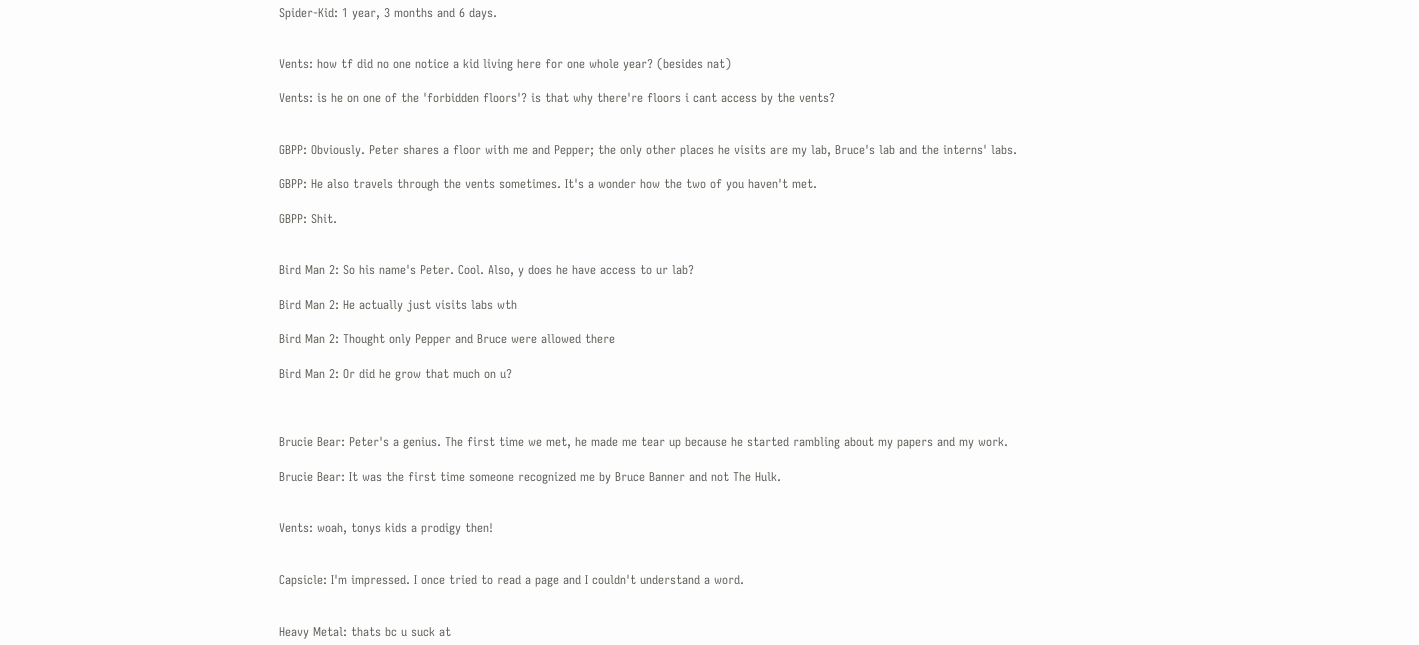Spider-Kid: 1 year, 3 months and 6 days.


Vents: how tf did no one notice a kid living here for one whole year? (besides nat)

Vents: is he on one of the 'forbidden floors'? is that why there're floors i cant access by the vents?


GBPP: Obviously. Peter shares a floor with me and Pepper; the only other places he visits are my lab, Bruce's lab and the interns' labs.

GBPP: He also travels through the vents sometimes. It's a wonder how the two of you haven't met.

GBPP: Shit.


Bird Man 2: So his name's Peter. Cool. Also, y does he have access to ur lab?

Bird Man 2: He actually just visits labs wth

Bird Man 2: Thought only Pepper and Bruce were allowed there

Bird Man 2: Or did he grow that much on u?



Brucie Bear: Peter's a genius. The first time we met, he made me tear up because he started rambling about my papers and my work.

Brucie Bear: It was the first time someone recognized me by Bruce Banner and not The Hulk.


Vents: woah, tonys kids a prodigy then!


Capsicle: I'm impressed. I once tried to read a page and I couldn't understand a word.


Heavy Metal: thats bc u suck at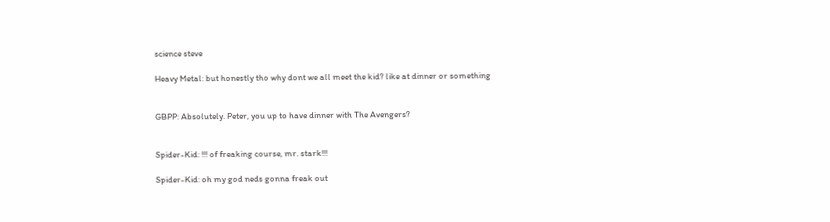science steve

Heavy Metal: but honestly tho why dont we all meet the kid? like at dinner or something


GBPP: Absolutely. Peter, you up to have dinner with The Avengers?


Spider-Kid: !!! of freaking course, mr. stark!!!

Spider-Kid: oh my god neds gonna freak out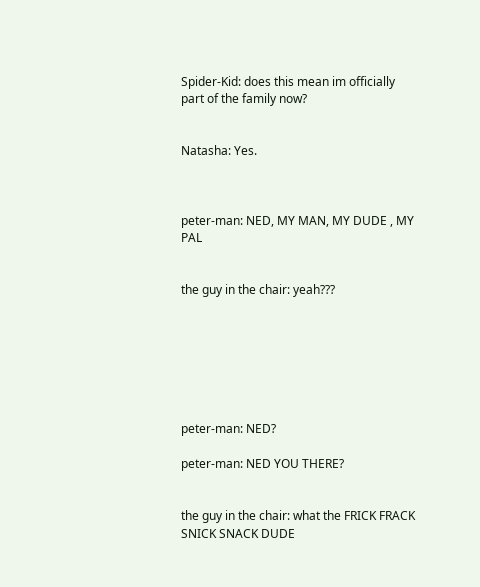Spider-Kid: does this mean im officially part of the family now?


Natasha: Yes.



peter-man: NED, MY MAN, MY DUDE , MY PAL


the guy in the chair: yeah???







peter-man: NED?

peter-man: NED YOU THERE?


the guy in the chair: what the FRICK FRACK SNICK SNACK DUDE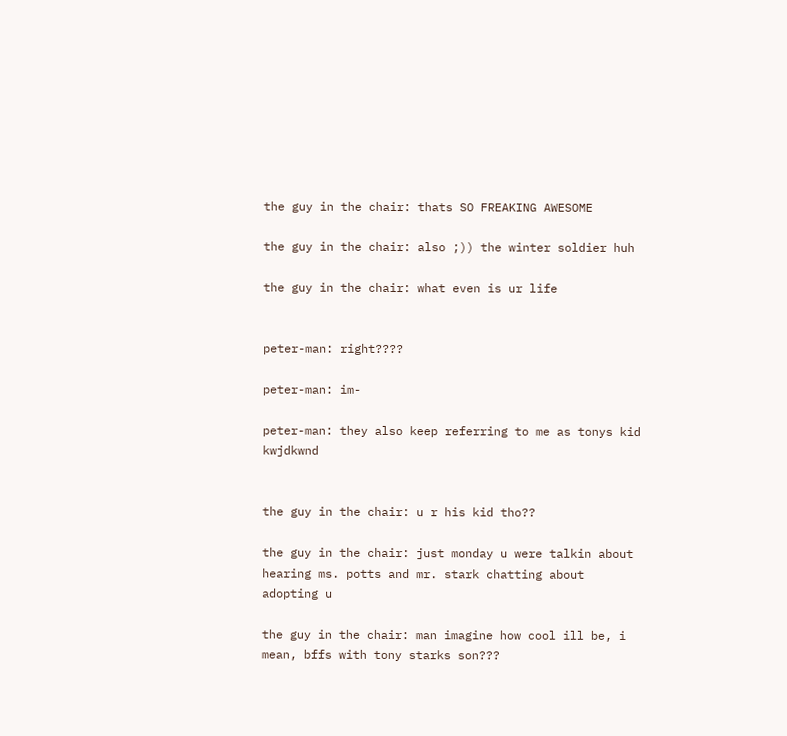the guy in the chair: thats SO FREAKING AWESOME

the guy in the chair: also ;)) the winter soldier huh

the guy in the chair: what even is ur life


peter-man: right????

peter-man: im-

peter-man: they also keep referring to me as tonys kid kwjdkwnd


the guy in the chair: u r his kid tho??

the guy in the chair: just monday u were talkin about hearing ms. potts and mr. stark chatting about adopting u

the guy in the chair: man imagine how cool ill be, i mean, bffs with tony starks son???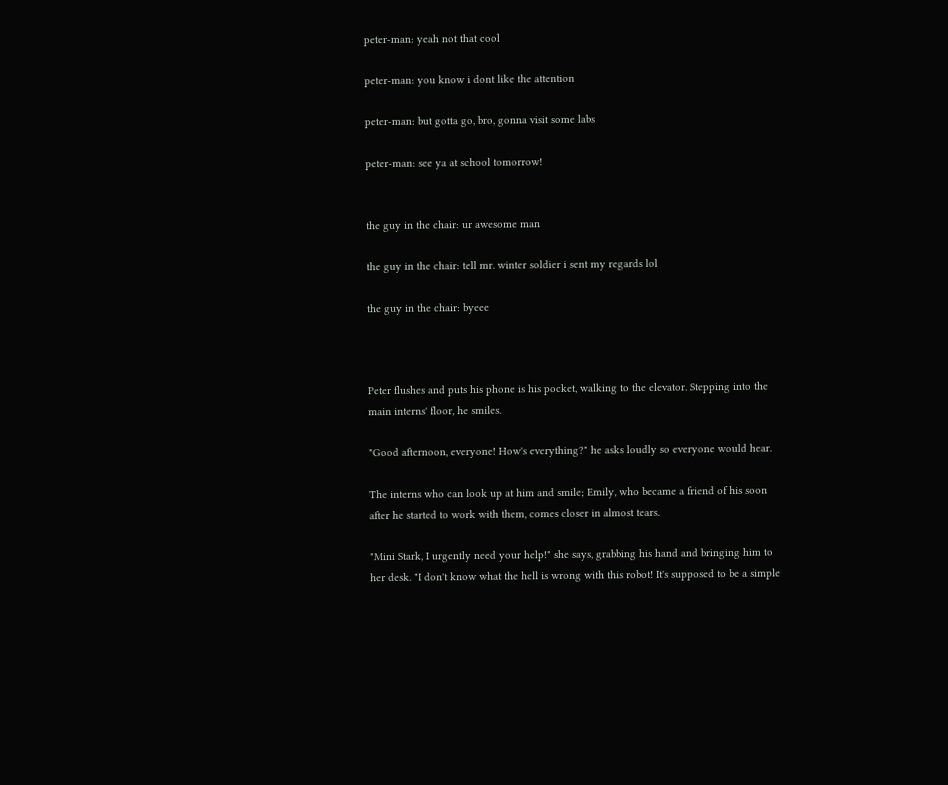peter-man: yeah not that cool

peter-man: you know i dont like the attention

peter-man: but gotta go, bro, gonna visit some labs

peter-man: see ya at school tomorrow!


the guy in the chair: ur awesome man

the guy in the chair: tell mr. winter soldier i sent my regards lol

the guy in the chair: byeee



Peter flushes and puts his phone is his pocket, walking to the elevator. Stepping into the main interns' floor, he smiles.

"Good afternoon, everyone! How's everything?" he asks loudly so everyone would hear.

The interns who can look up at him and smile; Emily, who became a friend of his soon after he started to work with them, comes closer in almost tears.

"Mini Stark, I urgently need your help!" she says, grabbing his hand and bringing him to her desk. "I don't know what the hell is wrong with this robot! It's supposed to be a simple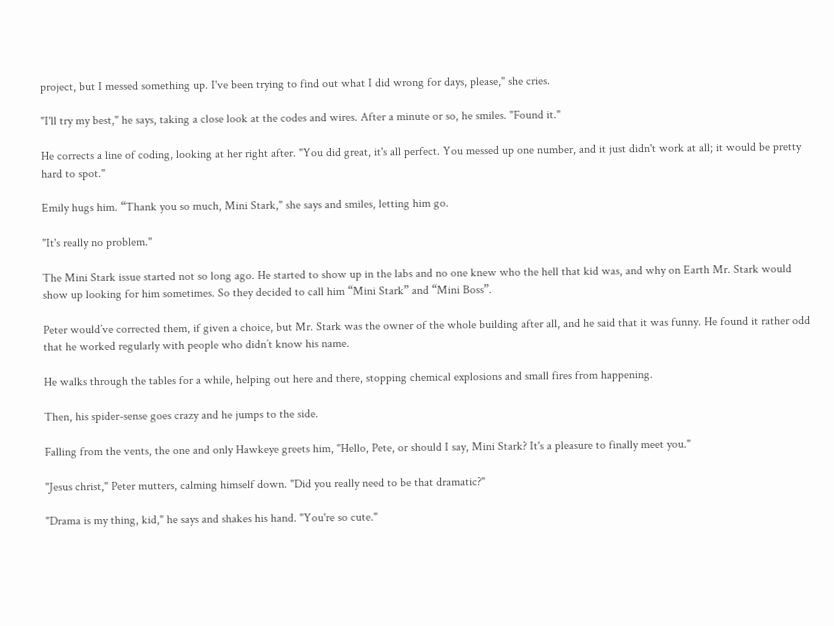project, but I messed something up. I've been trying to find out what I did wrong for days, please," she cries.

"I'll try my best," he says, taking a close look at the codes and wires. After a minute or so, he smiles. "Found it."

He corrects a line of coding, looking at her right after. "You did great, it's all perfect. You messed up one number, and it just didn't work at all; it would be pretty hard to spot."

Emily hugs him. “Thank you so much, Mini Stark," she says and smiles, letting him go.

"It's really no problem."

The Mini Stark issue started not so long ago. He started to show up in the labs and no one knew who the hell that kid was, and why on Earth Mr. Stark would show up looking for him sometimes. So they decided to call him “Mini Stark” and “Mini Boss”.

Peter would’ve corrected them, if given a choice, but Mr. Stark was the owner of the whole building after all, and he said that it was funny. He found it rather odd that he worked regularly with people who didn’t know his name.

He walks through the tables for a while, helping out here and there, stopping chemical explosions and small fires from happening.

Then, his spider-sense goes crazy and he jumps to the side.

Falling from the vents, the one and only Hawkeye greets him, "Hello, Pete, or should I say, Mini Stark? It's a pleasure to finally meet you."

"Jesus christ," Peter mutters, calming himself down. "Did you really need to be that dramatic?"

"Drama is my thing, kid," he says and shakes his hand. "You're so cute."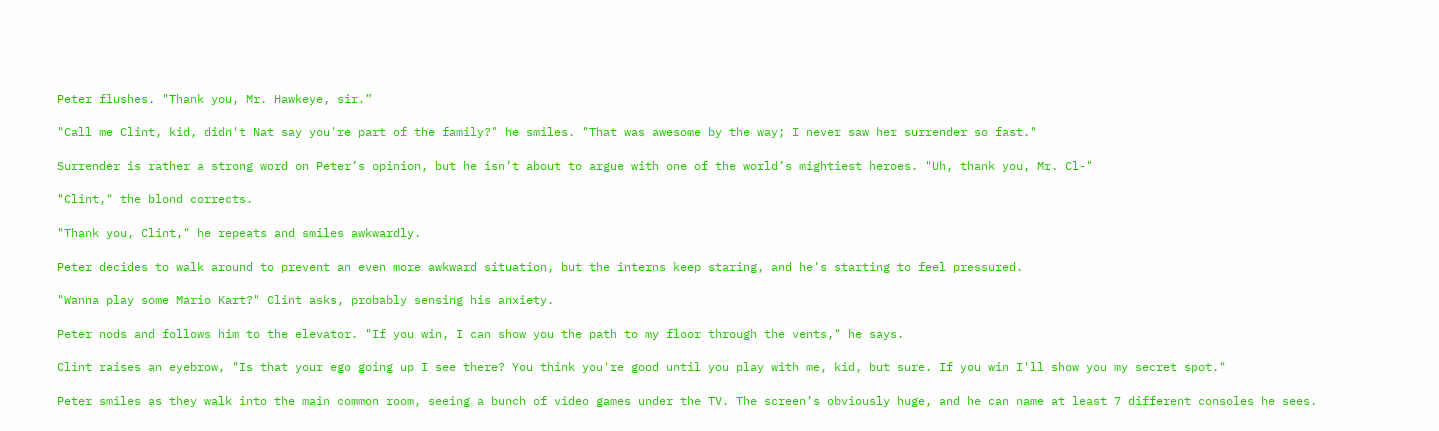Peter flushes. "Thank you, Mr. Hawkeye, sir.”

"Call me Clint, kid, didn't Nat say you're part of the family?" he smiles. "That was awesome by the way; I never saw her surrender so fast."

Surrender is rather a strong word on Peter’s opinion, but he isn’t about to argue with one of the world’s mightiest heroes. "Uh, thank you, Mr. Cl-"

"Clint," the blond corrects.

"Thank you, Clint," he repeats and smiles awkwardly.

Peter decides to walk around to prevent an even more awkward situation, but the interns keep staring, and he's starting to feel pressured.

"Wanna play some Mario Kart?" Clint asks, probably sensing his anxiety.

Peter nods and follows him to the elevator. "If you win, I can show you the path to my floor through the vents," he says.

Clint raises an eyebrow, "Is that your ego going up I see there? You think you're good until you play with me, kid, but sure. If you win I'll show you my secret spot."

Peter smiles as they walk into the main common room, seeing a bunch of video games under the TV. The screen’s obviously huge, and he can name at least 7 different consoles he sees.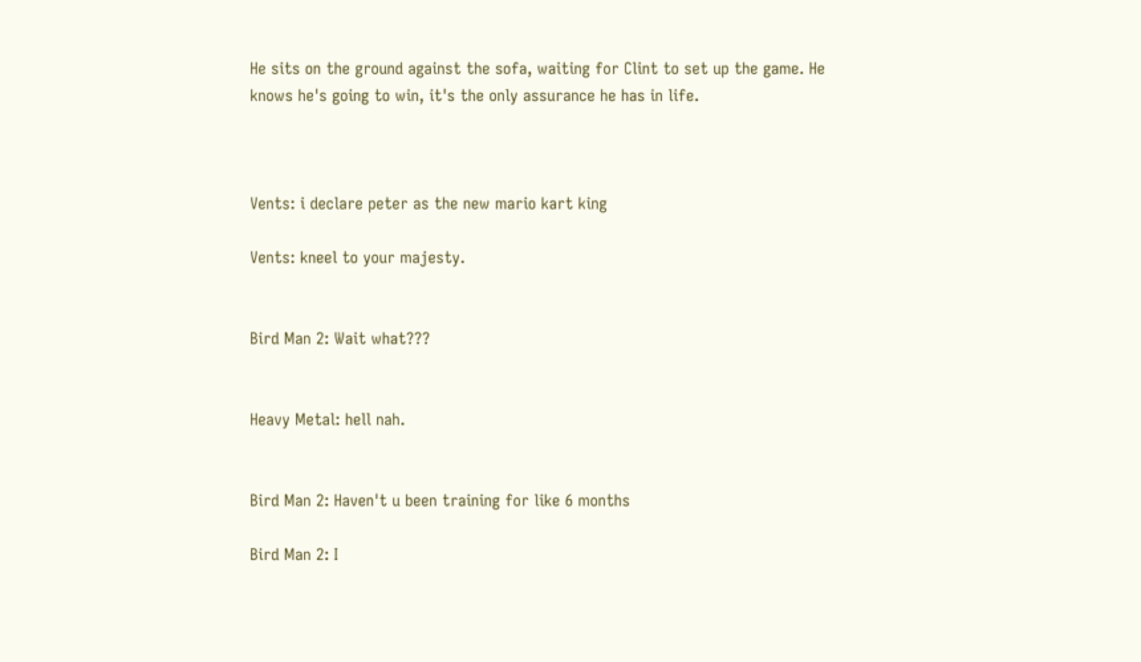He sits on the ground against the sofa, waiting for Clint to set up the game. He knows he's going to win, it's the only assurance he has in life.



Vents: i declare peter as the new mario kart king

Vents: kneel to your majesty.


Bird Man 2: Wait what???


Heavy Metal: hell nah.


Bird Man 2: Haven't u been training for like 6 months

Bird Man 2: I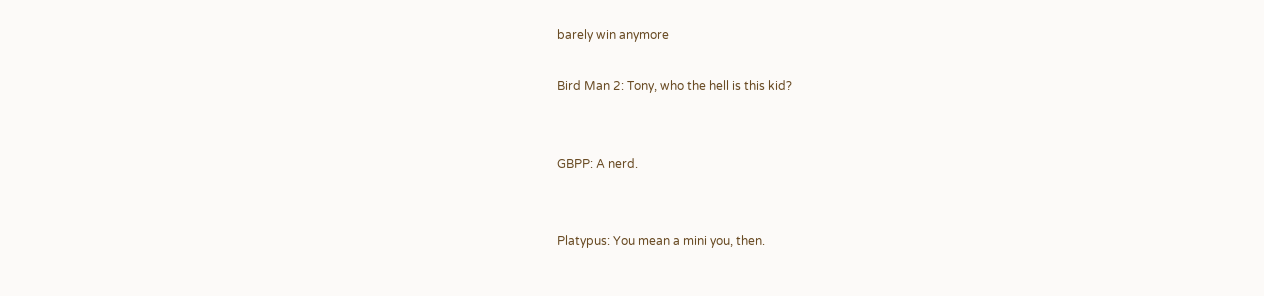barely win anymore

Bird Man 2: Tony, who the hell is this kid?


GBPP: A nerd.


Platypus: You mean a mini you, then.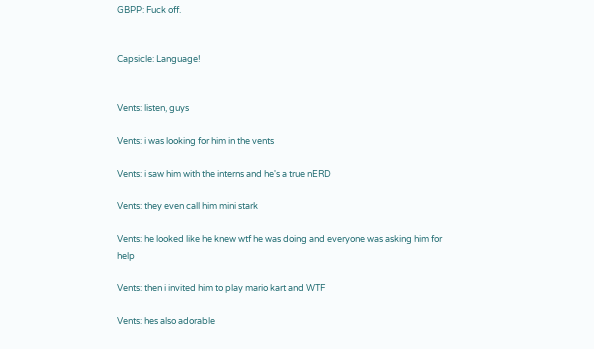GBPP: Fuck off.


Capsicle: Language!


Vents: listen, guys

Vents: i was looking for him in the vents

Vents: i saw him with the interns and he's a true nERD

Vents: they even call him mini stark

Vents: he looked like he knew wtf he was doing and everyone was asking him for help

Vents: then i invited him to play mario kart and WTF

Vents: hes also adorable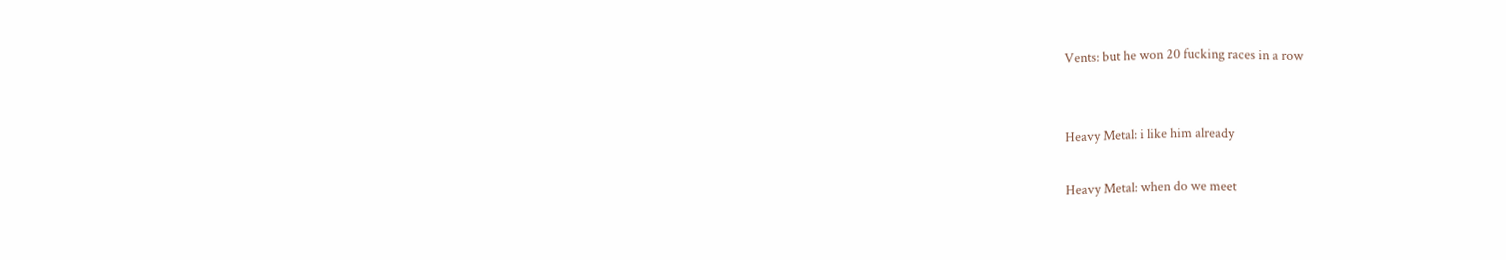Vents: but he won 20 fucking races in a row


Heavy Metal: i like him already

Heavy Metal: when do we meet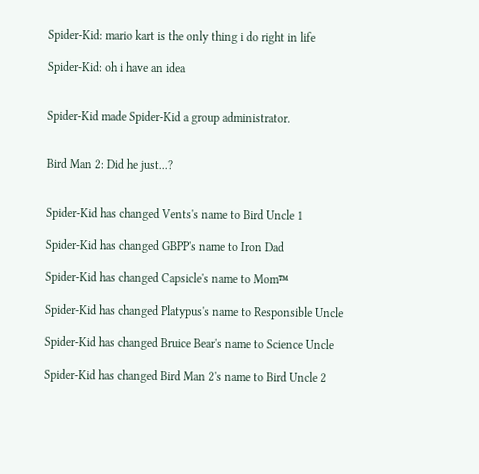Spider-Kid: mario kart is the only thing i do right in life

Spider-Kid: oh i have an idea


Spider-Kid made Spider-Kid a group administrator.


Bird Man 2: Did he just...?


Spider-Kid has changed Vents's name to Bird Uncle 1

Spider-Kid has changed GBPP's name to Iron Dad

Spider-Kid has changed Capsicle's name to Mom™

Spider-Kid has changed Platypus's name to Responsible Uncle

Spider-Kid has changed Bruice Bear's name to Science Uncle

Spider-Kid has changed Bird Man 2's name to Bird Uncle 2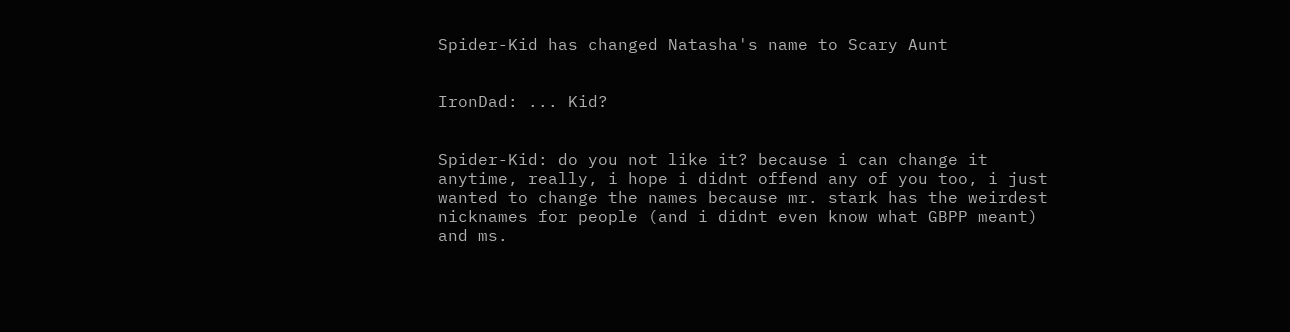Spider-Kid has changed Natasha's name to Scary Aunt


IronDad: ... Kid?


Spider-Kid: do you not like it? because i can change it anytime, really, i hope i didnt offend any of you too, i just wanted to change the names because mr. stark has the weirdest nicknames for people (and i didnt even know what GBPP meant) and ms.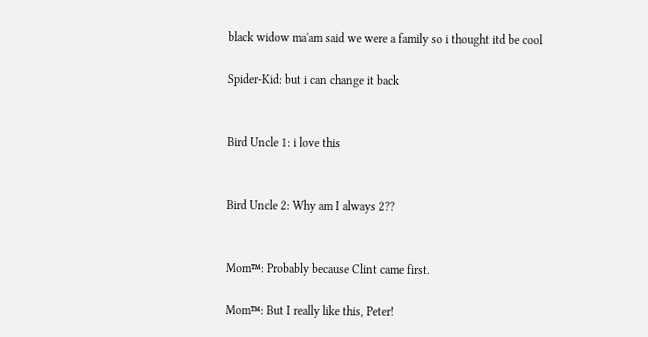black widow ma'am said we were a family so i thought itd be cool

Spider-Kid: but i can change it back


Bird Uncle 1: i love this


Bird Uncle 2: Why am I always 2??


Mom™: Probably because Clint came first.

Mom™: But I really like this, Peter!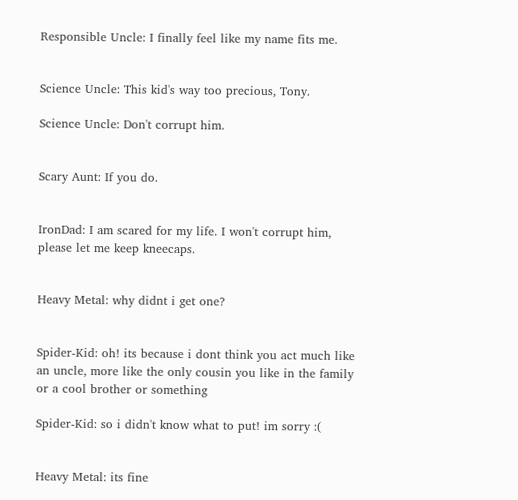Responsible Uncle: I finally feel like my name fits me.


Science Uncle: This kid's way too precious, Tony.

Science Uncle: Don't corrupt him.


Scary Aunt: If you do.


IronDad: I am scared for my life. I won't corrupt him, please let me keep kneecaps.


Heavy Metal: why didnt i get one?


Spider-Kid: oh! its because i dont think you act much like an uncle, more like the only cousin you like in the family or a cool brother or something

Spider-Kid: so i didn't know what to put! im sorry :(


Heavy Metal: its fine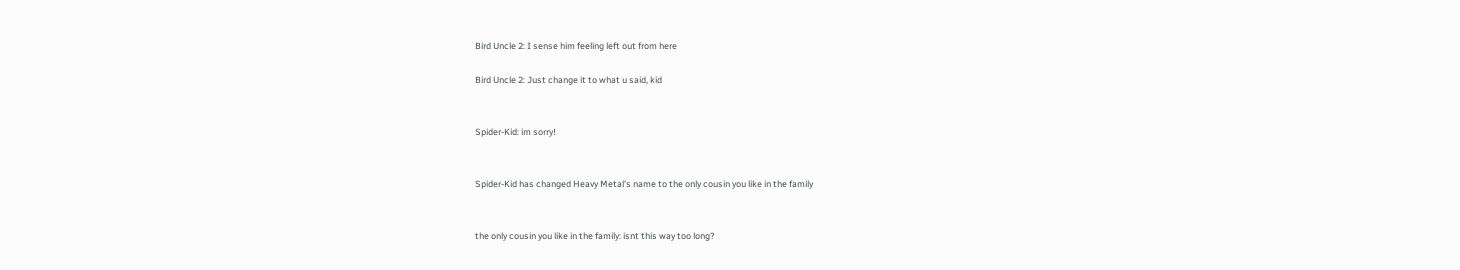Bird Uncle 2: I sense him feeling left out from here

Bird Uncle 2: Just change it to what u said, kid


Spider-Kid: im sorry!


Spider-Kid has changed Heavy Metal's name to the only cousin you like in the family


the only cousin you like in the family: isnt this way too long?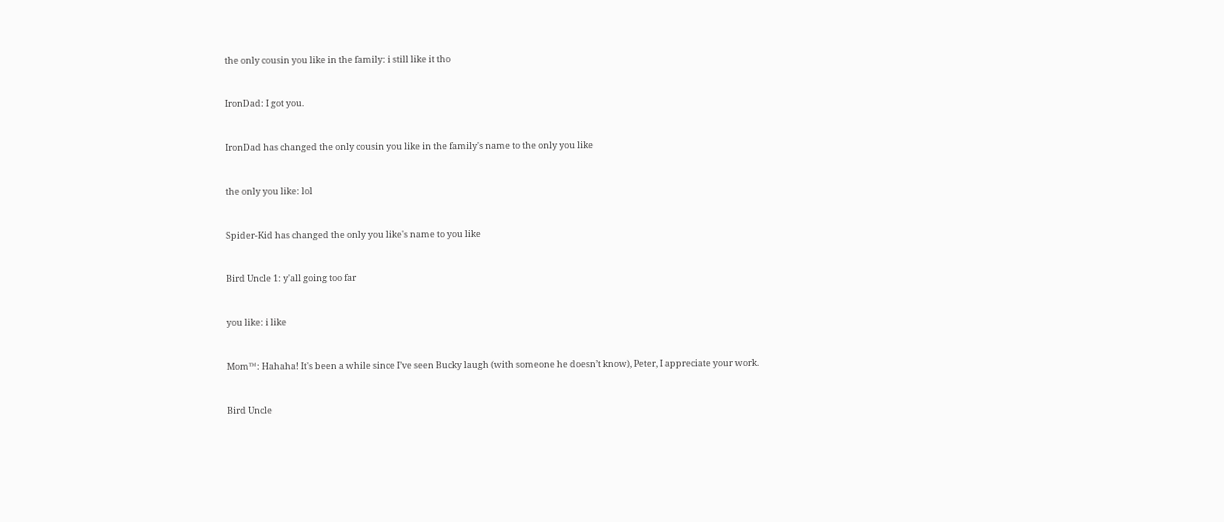the only cousin you like in the family: i still like it tho


IronDad: I got you.


IronDad has changed the only cousin you like in the family's name to the only you like


the only you like: lol


Spider-Kid has changed the only you like's name to you like


Bird Uncle 1: y'all going too far


you like: i like


Mom™: Hahaha! It's been a while since I’ve seen Bucky laugh (with someone he doesn’t know), Peter, I appreciate your work.


Bird Uncle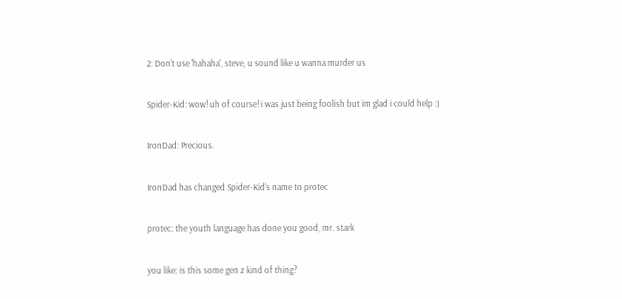2: Don't use 'hahaha', steve, u sound like u wanna murder us


Spider-Kid: wow! uh of course! i was just being foolish but im glad i could help :)


IronDad: Precious.


IronDad has changed Spider-Kid's name to protec


protec: the youth language has done you good, mr. stark


you like: is this some gen z kind of thing?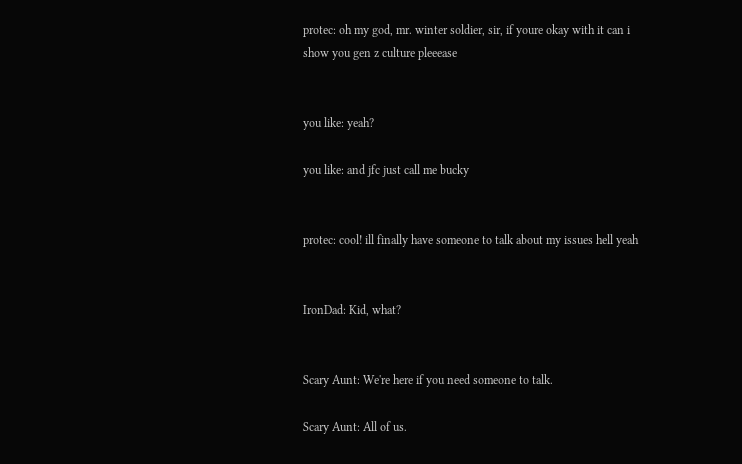protec: oh my god, mr. winter soldier, sir, if youre okay with it can i show you gen z culture pleeease


you like: yeah?

you like: and jfc just call me bucky


protec: cool! ill finally have someone to talk about my issues hell yeah


IronDad: Kid, what?


Scary Aunt: We're here if you need someone to talk.

Scary Aunt: All of us.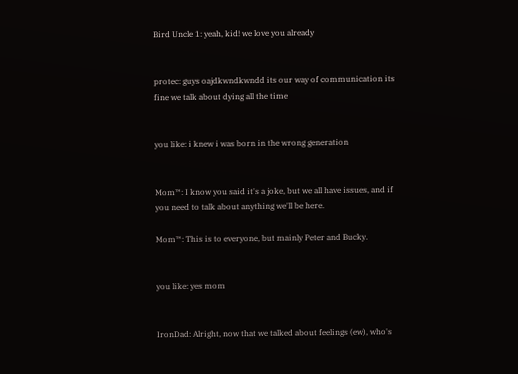Bird Uncle 1: yeah, kid! we love you already


protec: guys oajdkwndkwndd its our way of communication its fine we talk about dying all the time


you like: i knew i was born in the wrong generation


Mom™: I know you said it's a joke, but we all have issues, and if you need to talk about anything we'll be here.

Mom™: This is to everyone, but mainly Peter and Bucky.


you like: yes mom


IronDad: Alright, now that we talked about feelings (ew), who's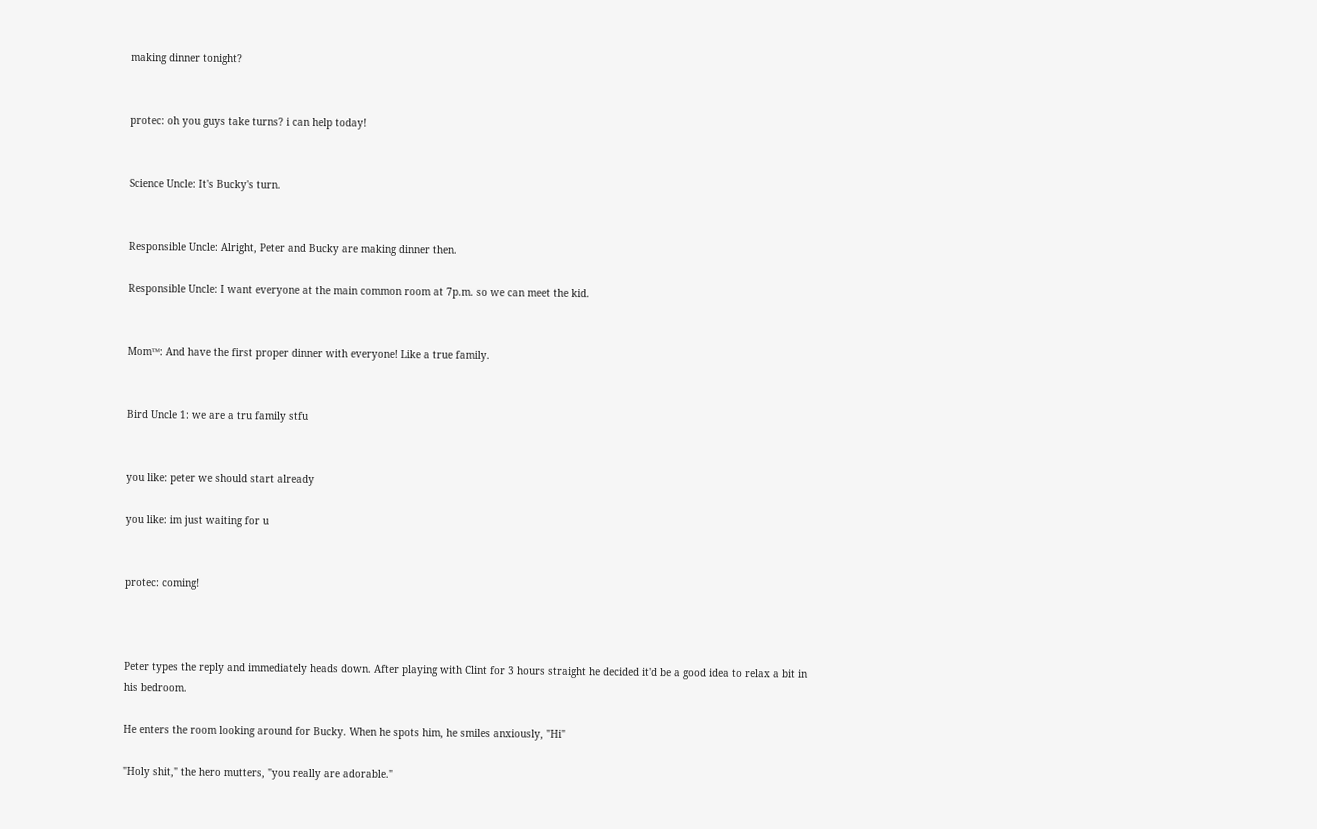making dinner tonight?


protec: oh you guys take turns? i can help today!


Science Uncle: It's Bucky's turn.


Responsible Uncle: Alright, Peter and Bucky are making dinner then.

Responsible Uncle: I want everyone at the main common room at 7p.m. so we can meet the kid.


Mom™: And have the first proper dinner with everyone! Like a true family.


Bird Uncle 1: we are a tru family stfu


you like: peter we should start already

you like: im just waiting for u


protec: coming!



Peter types the reply and immediately heads down. After playing with Clint for 3 hours straight he decided it'd be a good idea to relax a bit in his bedroom.

He enters the room looking around for Bucky. When he spots him, he smiles anxiously, "Hi"

"Holy shit," the hero mutters, "you really are adorable."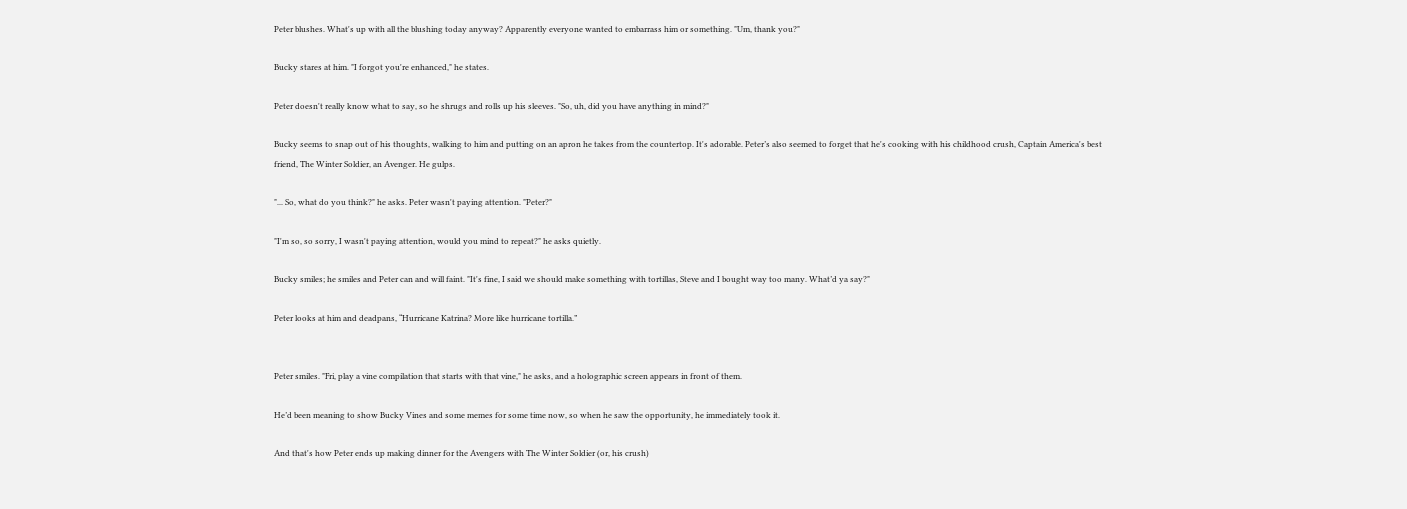Peter blushes. What's up with all the blushing today anyway? Apparently everyone wanted to embarrass him or something. "Um, thank you?"

Bucky stares at him. "I forgot you're enhanced," he states.

Peter doesn't really know what to say, so he shrugs and rolls up his sleeves. "So, uh, did you have anything in mind?"

Bucky seems to snap out of his thoughts, walking to him and putting on an apron he takes from the countertop. It's adorable. Peter’s also seemed to forget that he's cooking with his childhood crush, Captain America's best friend, The Winter Soldier, an Avenger. He gulps.

"... So, what do you think?" he asks. Peter wasn't paying attention. "Peter?"

"I'm so, so sorry, I wasn't paying attention, would you mind to repeat?" he asks quietly.

Bucky smiles; he smiles and Peter can and will faint. "It's fine, I said we should make something with tortillas, Steve and I bought way too many. What’d ya say?"

Peter looks at him and deadpans, “Hurricane Katrina? More like hurricane tortilla.”


Peter smiles. "Fri, play a vine compilation that starts with that vine," he asks, and a holographic screen appears in front of them.

He’d been meaning to show Bucky Vines and some memes for some time now, so when he saw the opportunity, he immediately took it.

And that's how Peter ends up making dinner for the Avengers with The Winter Soldier (or, his crush)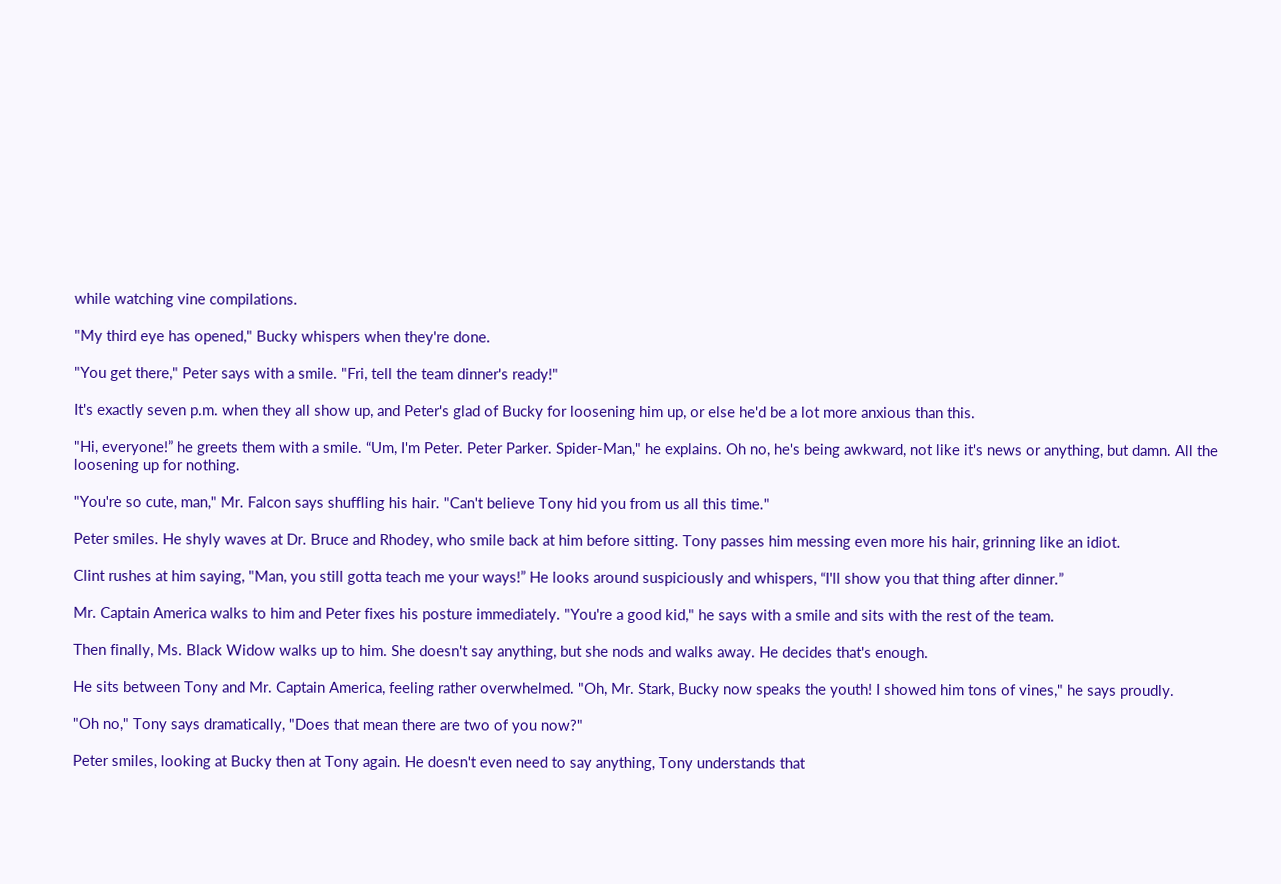while watching vine compilations.

"My third eye has opened," Bucky whispers when they're done.

"You get there," Peter says with a smile. "Fri, tell the team dinner's ready!"

It's exactly seven p.m. when they all show up, and Peter's glad of Bucky for loosening him up, or else he'd be a lot more anxious than this.

"Hi, everyone!” he greets them with a smile. “Um, I'm Peter. Peter Parker. Spider-Man," he explains. Oh no, he's being awkward, not like it's news or anything, but damn. All the loosening up for nothing.

"You're so cute, man," Mr. Falcon says shuffling his hair. "Can't believe Tony hid you from us all this time."

Peter smiles. He shyly waves at Dr. Bruce and Rhodey, who smile back at him before sitting. Tony passes him messing even more his hair, grinning like an idiot.

Clint rushes at him saying, "Man, you still gotta teach me your ways!” He looks around suspiciously and whispers, “I'll show you that thing after dinner.”

Mr. Captain America walks to him and Peter fixes his posture immediately. "You're a good kid," he says with a smile and sits with the rest of the team.

Then finally, Ms. Black Widow walks up to him. She doesn't say anything, but she nods and walks away. He decides that's enough.

He sits between Tony and Mr. Captain America, feeling rather overwhelmed. "Oh, Mr. Stark, Bucky now speaks the youth! I showed him tons of vines," he says proudly.

"Oh no," Tony says dramatically, "Does that mean there are two of you now?"

Peter smiles, looking at Bucky then at Tony again. He doesn't even need to say anything, Tony understands that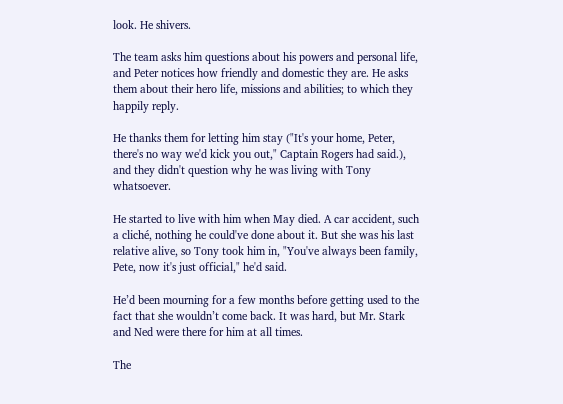look. He shivers.

The team asks him questions about his powers and personal life, and Peter notices how friendly and domestic they are. He asks them about their hero life, missions and abilities; to which they happily reply.

He thanks them for letting him stay ("It's your home, Peter, there's no way we'd kick you out," Captain Rogers had said.), and they didn't question why he was living with Tony whatsoever.

He started to live with him when May died. A car accident, such a cliché, nothing he could've done about it. But she was his last relative alive, so Tony took him in, "You've always been family, Pete, now it's just official," he'd said.

He’d been mourning for a few months before getting used to the fact that she wouldn’t come back. It was hard, but Mr. Stark and Ned were there for him at all times.

The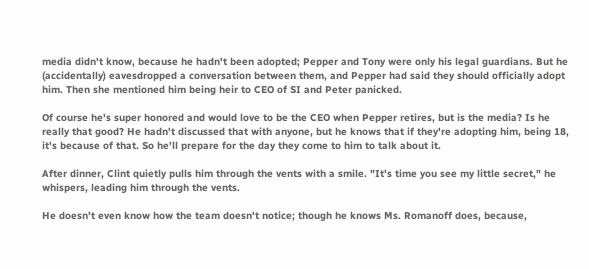media didn't know, because he hadn't been adopted; Pepper and Tony were only his legal guardians. But he (accidentally) eavesdropped a conversation between them, and Pepper had said they should officially adopt him. Then she mentioned him being heir to CEO of SI and Peter panicked.

Of course he's super honored and would love to be the CEO when Pepper retires, but is the media? Is he really that good? He hadn't discussed that with anyone, but he knows that if they're adopting him, being 18, it's because of that. So he'll prepare for the day they come to him to talk about it.

After dinner, Clint quietly pulls him through the vents with a smile. "It's time you see my little secret," he whispers, leading him through the vents.

He doesn't even know how the team doesn't notice; though he knows Ms. Romanoff does, because,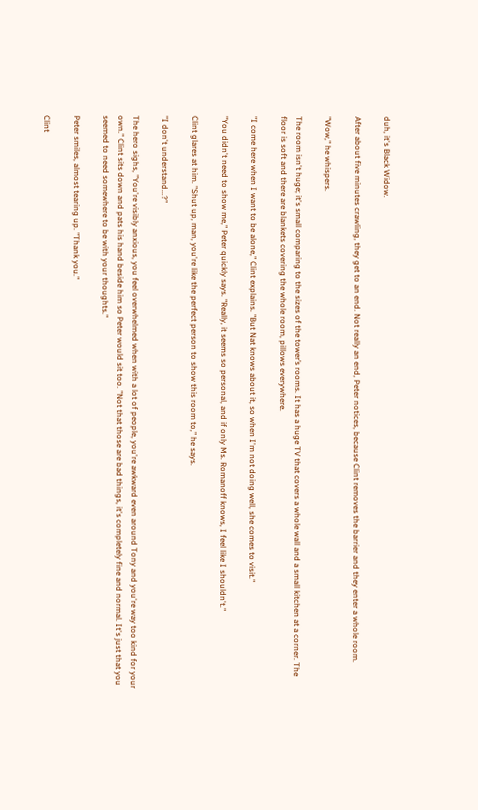duh, it's Black Widow.

After about five minutes crawling, they get to an end. Not really an end, Peter notices, because Clint removes the barrier and they enter a whole room.

"Wow," he whispers.

The room isn't huge; it's small comparing to the sizes of the tower’s rooms. It has a huge TV that covers a whole wall and a small kitchen at a corner. The floor is soft and there are blankets covering the whole room, pillows everywhere.

"I come here when I want to be alone," Clint explains. "But Nat knows about it, so when I'm not doing well, she comes to visit."

"You didn't need to show me," Peter quickly says. "Really, it seems so personal, and if only Ms. Romanoff knows, I feel like I shouldn't."

Clint glares at him. "Shut up, man, you're like the perfect person to show this room to," he says.

"I don't understand...?"

The hero sighs, "You're visibly anxious, you feel overwhelmed when with a lot of people, you're awkward even around Tony and you're way too kind for your own." Clint sits down and pats his hand beside him so Peter would sit too. "Not that those are bad things, it's completely fine and normal. It's just that you seemed to need somewhere to be with your thoughts."

Peter smiles, almost tearing up. "Thank you."

Clint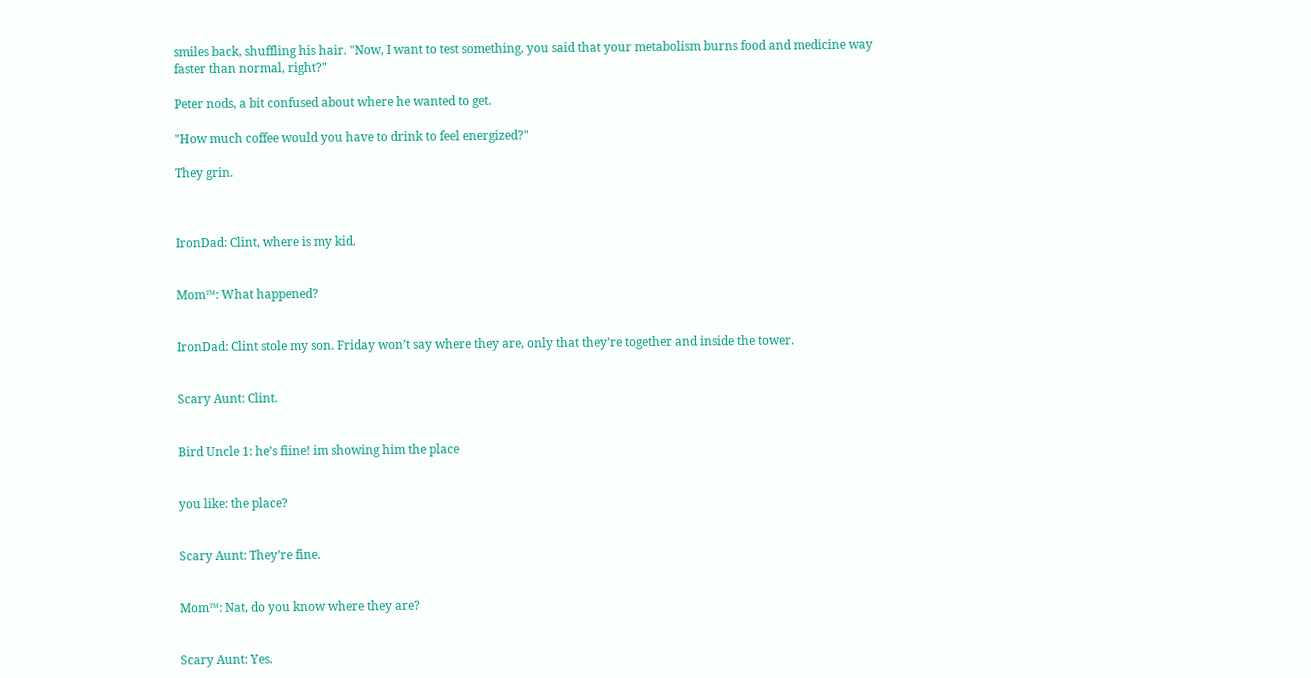smiles back, shuffling his hair. "Now, I want to test something, you said that your metabolism burns food and medicine way faster than normal, right?"

Peter nods, a bit confused about where he wanted to get.

"How much coffee would you have to drink to feel energized?"

They grin.



IronDad: Clint, where is my kid.


Mom™: What happened?


IronDad: Clint stole my son. Friday won’t say where they are, only that they’re together and inside the tower.


Scary Aunt: Clint.


Bird Uncle 1: he’s fiine! im showing him the place


you like: the place?


Scary Aunt: They’re fine.


Mom™: Nat, do you know where they are?


Scary Aunt: Yes.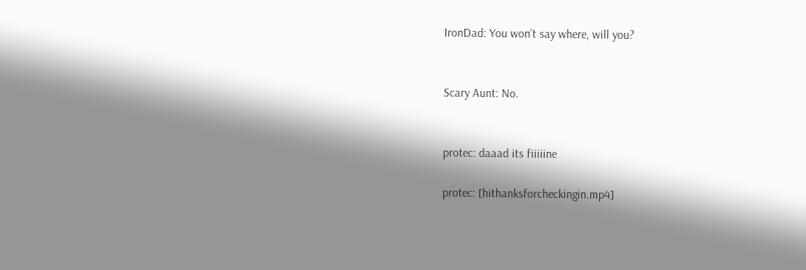IronDad: You won’t say where, will you?


Scary Aunt: No.


protec: daaad its fiiiiine

protec: [hithanksforcheckingin.mp4]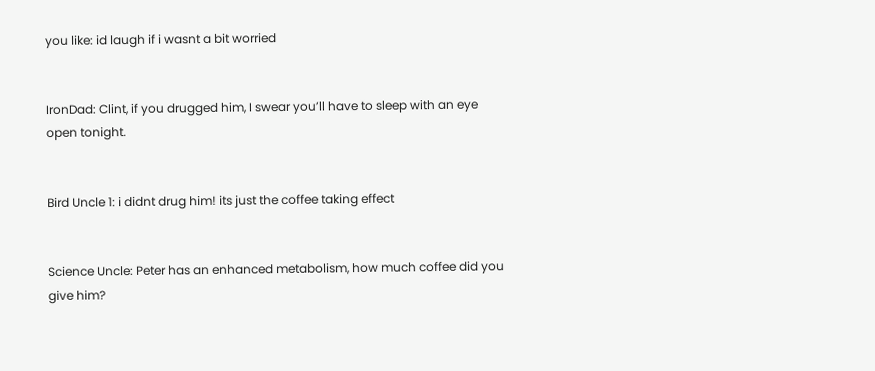you like: id laugh if i wasnt a bit worried


IronDad: Clint, if you drugged him, I swear you’ll have to sleep with an eye open tonight.


Bird Uncle 1: i didnt drug him! its just the coffee taking effect


Science Uncle: Peter has an enhanced metabolism, how much coffee did you give him?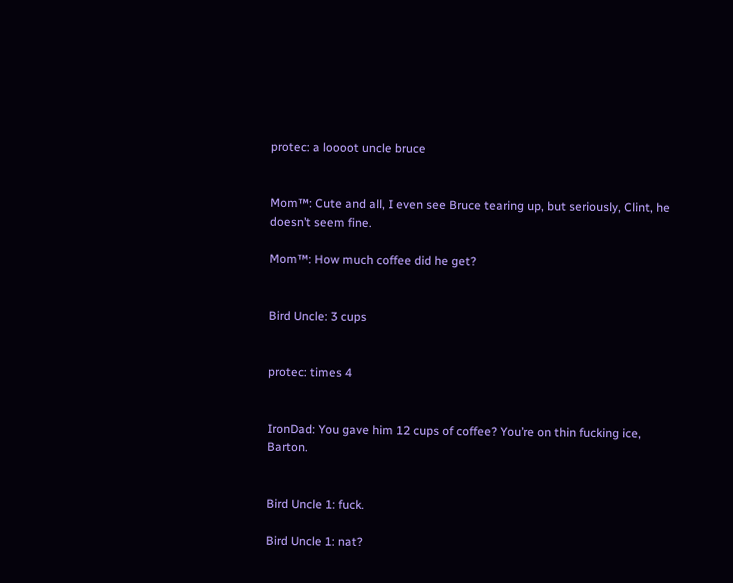protec: a loooot uncle bruce


Mom™: Cute and all, I even see Bruce tearing up, but seriously, Clint, he doesn’t seem fine.

Mom™: How much coffee did he get?


Bird Uncle: 3 cups


protec: times 4


IronDad: You gave him 12 cups of coffee? You’re on thin fucking ice, Barton.


Bird Uncle 1: fuck.

Bird Uncle 1: nat?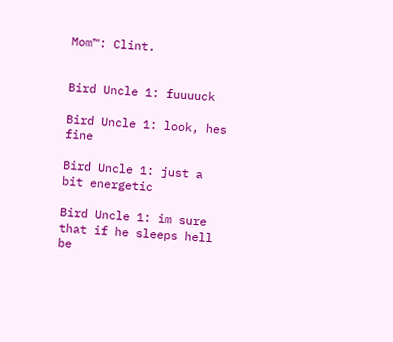Mom™: Clint.


Bird Uncle 1: fuuuuck

Bird Uncle 1: look, hes fine

Bird Uncle 1: just a bit energetic

Bird Uncle 1: im sure that if he sleeps hell be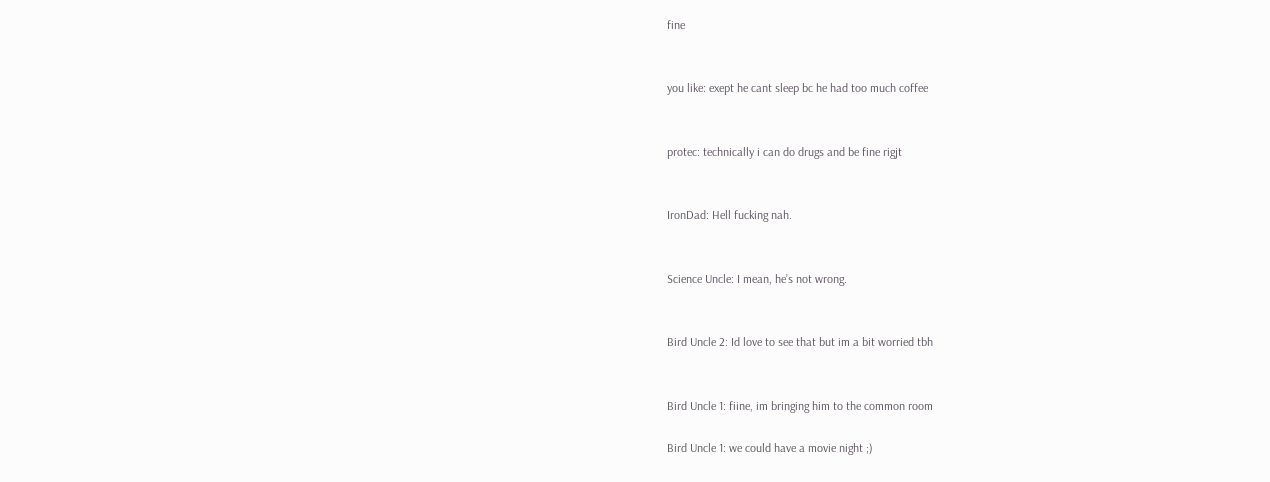fine


you like: exept he cant sleep bc he had too much coffee


protec: technically i can do drugs and be fine rigjt


IronDad: Hell fucking nah.


Science Uncle: I mean, he’s not wrong.


Bird Uncle 2: Id love to see that but im a bit worried tbh


Bird Uncle 1: fiine, im bringing him to the common room

Bird Uncle 1: we could have a movie night ;)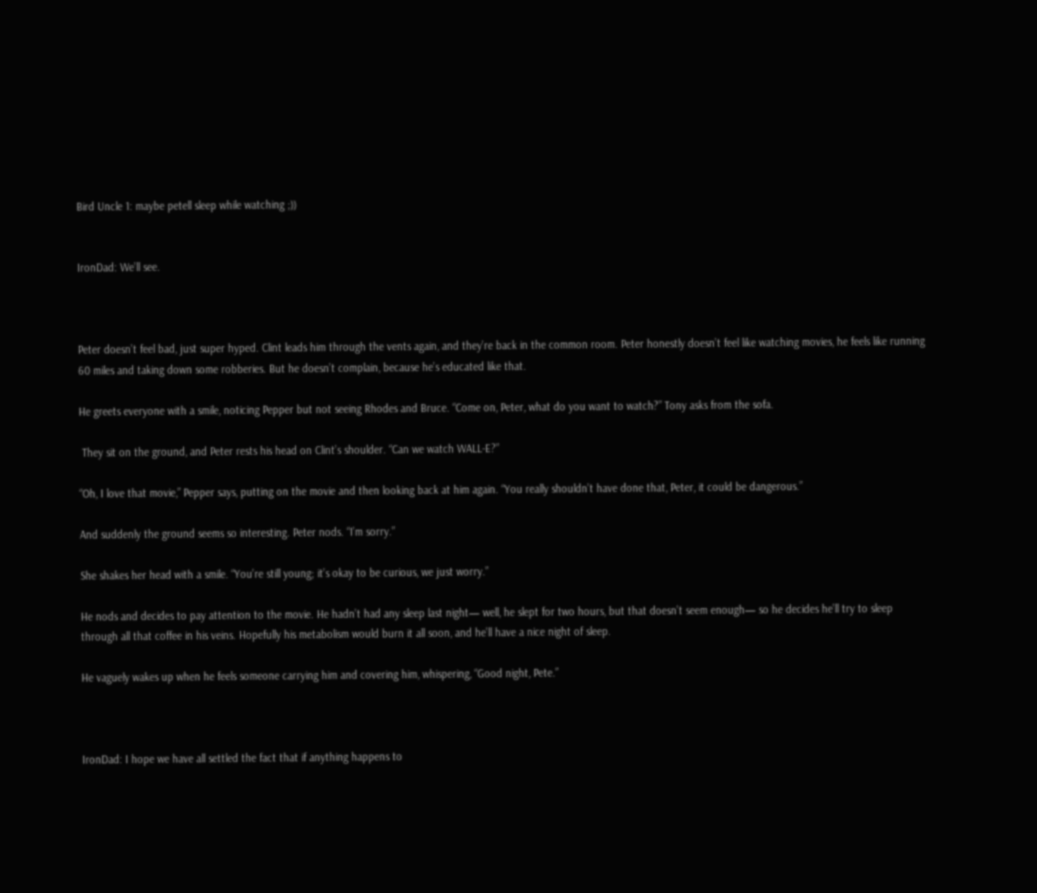Bird Uncle 1: maybe petell sleep while watching ;))


IronDad: We’ll see.



Peter doesn’t feel bad, just super hyped. Clint leads him through the vents again, and they’re back in the common room. Peter honestly doesn’t feel like watching movies, he feels like running 60 miles and taking down some robberies. But he doesn’t complain, because he’s educated like that.

He greets everyone with a smile, noticing Pepper but not seeing Rhodes and Bruce. “Come on, Peter, what do you want to watch?” Tony asks from the sofa.

 They sit on the ground, and Peter rests his head on Clint’s shoulder. “Can we watch WALL-E?”

“Oh, I love that movie,” Pepper says, putting on the movie and then looking back at him again. “You really shouldn’t have done that, Peter, it could be dangerous.”

And suddenly the ground seems so interesting. Peter nods. “I’m sorry.”

She shakes her head with a smile. “You’re still young; it’s okay to be curious, we just worry.”

He nods and decides to pay attention to the movie. He hadn’t had any sleep last night— well, he slept for two hours, but that doesn’t seem enough— so he decides he’ll try to sleep through all that coffee in his veins. Hopefully his metabolism would burn it all soon, and he’ll have a nice night of sleep.

He vaguely wakes up when he feels someone carrying him and covering him, whispering, “Good night, Pete.”



IronDad: I hope we have all settled the fact that if anything happens to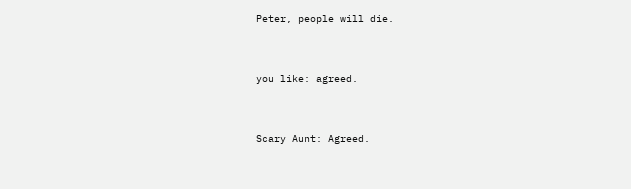Peter, people will die.


you like: agreed.


Scary Aunt: Agreed.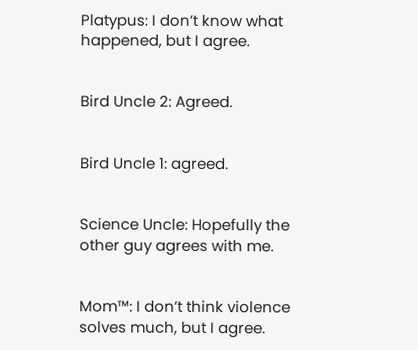Platypus: I don’t know what happened, but I agree.


Bird Uncle 2: Agreed.


Bird Uncle 1: agreed.


Science Uncle: Hopefully the other guy agrees with me.


Mom™: I don’t think violence solves much, but I agree.